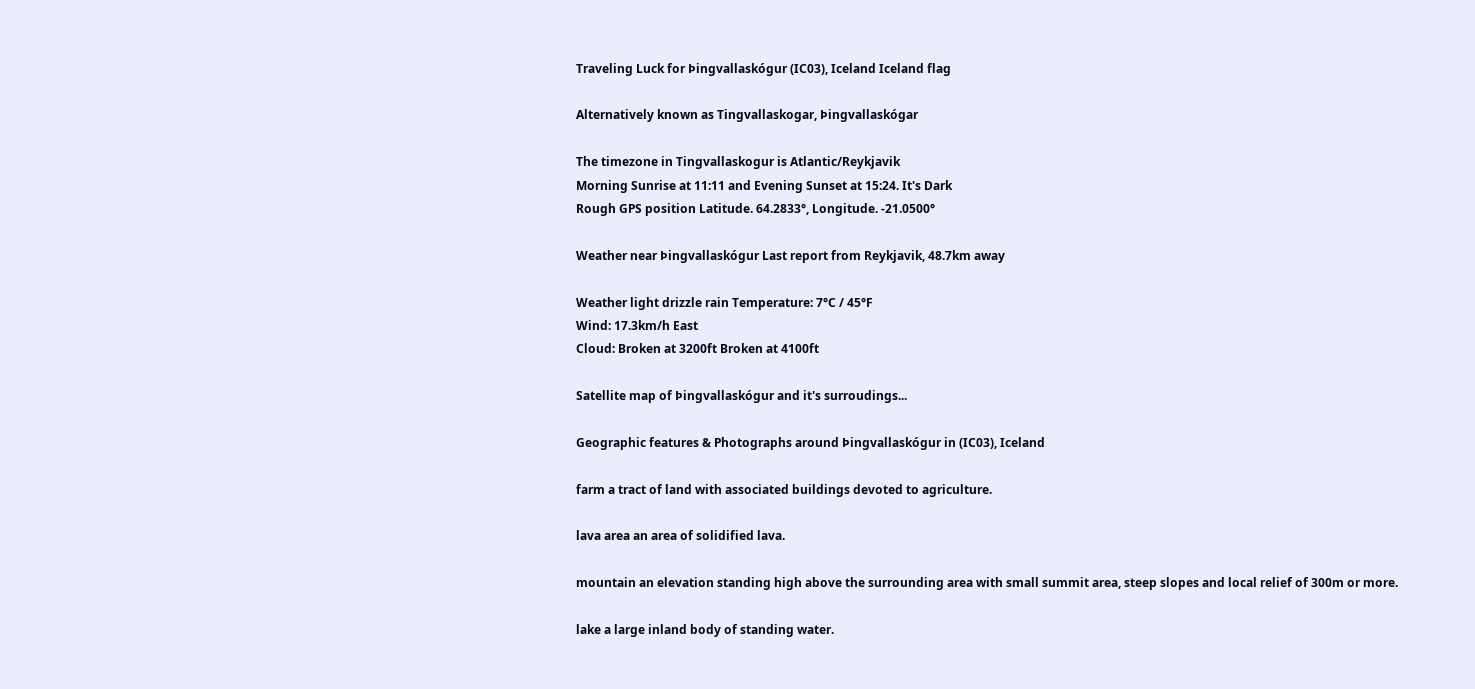Traveling Luck for Þingvallaskógur (IC03), Iceland Iceland flag

Alternatively known as Tingvallaskogar, Þingvallaskógar

The timezone in Tingvallaskogur is Atlantic/Reykjavik
Morning Sunrise at 11:11 and Evening Sunset at 15:24. It's Dark
Rough GPS position Latitude. 64.2833°, Longitude. -21.0500°

Weather near Þingvallaskógur Last report from Reykjavik, 48.7km away

Weather light drizzle rain Temperature: 7°C / 45°F
Wind: 17.3km/h East
Cloud: Broken at 3200ft Broken at 4100ft

Satellite map of Þingvallaskógur and it's surroudings...

Geographic features & Photographs around Þingvallaskógur in (IC03), Iceland

farm a tract of land with associated buildings devoted to agriculture.

lava area an area of solidified lava.

mountain an elevation standing high above the surrounding area with small summit area, steep slopes and local relief of 300m or more.

lake a large inland body of standing water.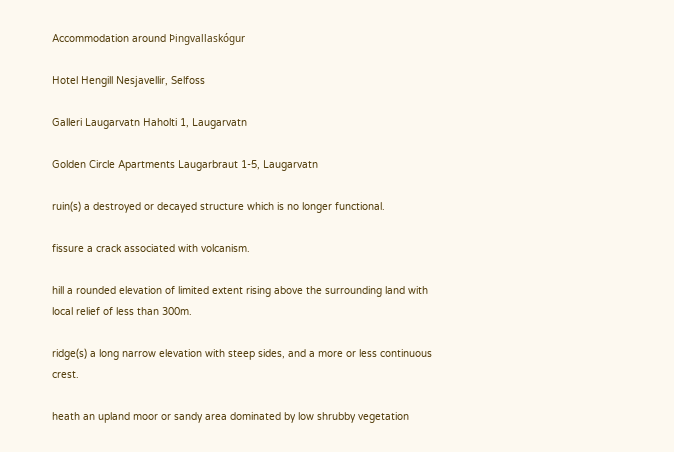Accommodation around Þingvallaskógur

Hotel Hengill Nesjavellir, Selfoss

Galleri Laugarvatn Haholti 1, Laugarvatn

Golden Circle Apartments Laugarbraut 1-5, Laugarvatn

ruin(s) a destroyed or decayed structure which is no longer functional.

fissure a crack associated with volcanism.

hill a rounded elevation of limited extent rising above the surrounding land with local relief of less than 300m.

ridge(s) a long narrow elevation with steep sides, and a more or less continuous crest.

heath an upland moor or sandy area dominated by low shrubby vegetation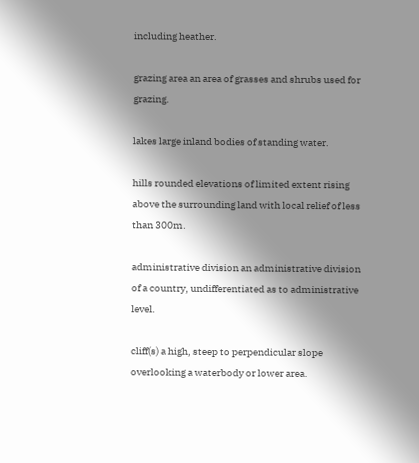including heather.

grazing area an area of grasses and shrubs used for grazing.

lakes large inland bodies of standing water.

hills rounded elevations of limited extent rising above the surrounding land with local relief of less than 300m.

administrative division an administrative division of a country, undifferentiated as to administrative level.

cliff(s) a high, steep to perpendicular slope overlooking a waterbody or lower area.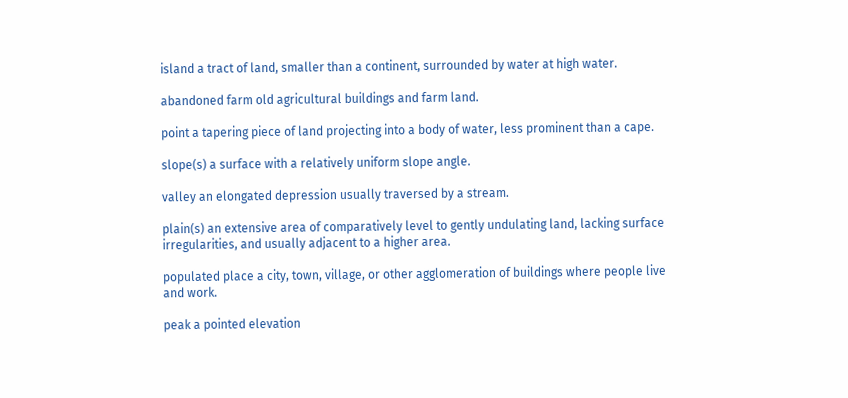island a tract of land, smaller than a continent, surrounded by water at high water.

abandoned farm old agricultural buildings and farm land.

point a tapering piece of land projecting into a body of water, less prominent than a cape.

slope(s) a surface with a relatively uniform slope angle.

valley an elongated depression usually traversed by a stream.

plain(s) an extensive area of comparatively level to gently undulating land, lacking surface irregularities, and usually adjacent to a higher area.

populated place a city, town, village, or other agglomeration of buildings where people live and work.

peak a pointed elevation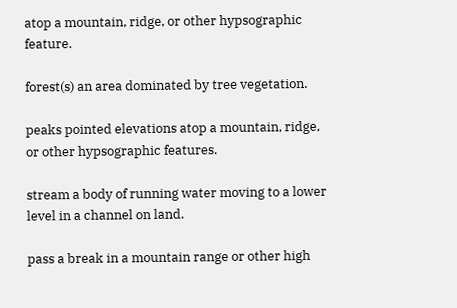atop a mountain, ridge, or other hypsographic feature.

forest(s) an area dominated by tree vegetation.

peaks pointed elevations atop a mountain, ridge, or other hypsographic features.

stream a body of running water moving to a lower level in a channel on land.

pass a break in a mountain range or other high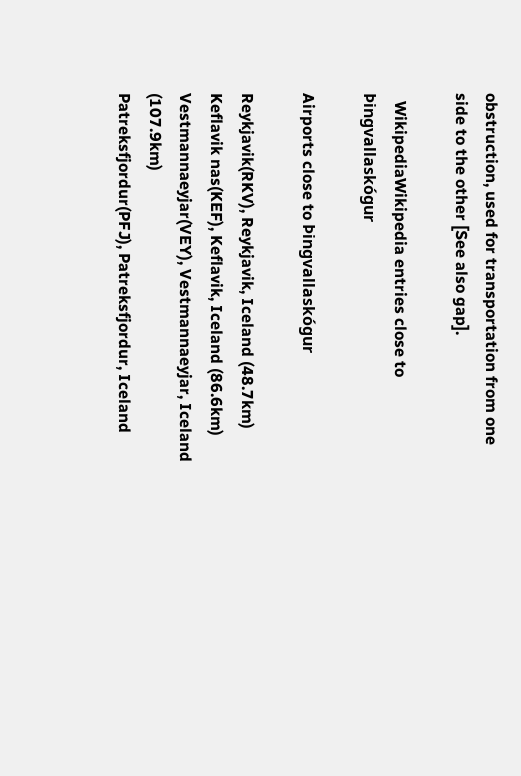obstruction, used for transportation from one side to the other [See also gap].

  WikipediaWikipedia entries close to Þingvallaskógur

Airports close to Þingvallaskógur

Reykjavik(RKV), Reykjavik, Iceland (48.7km)
Keflavik nas(KEF), Keflavik, Iceland (86.6km)
Vestmannaeyjar(VEY), Vestmannaeyjar, Iceland (107.9km)
Patreksfjordur(PFJ), Patreksfjordur, Iceland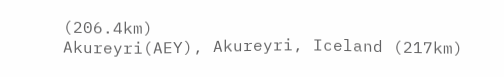(206.4km)
Akureyri(AEY), Akureyri, Iceland (217km)